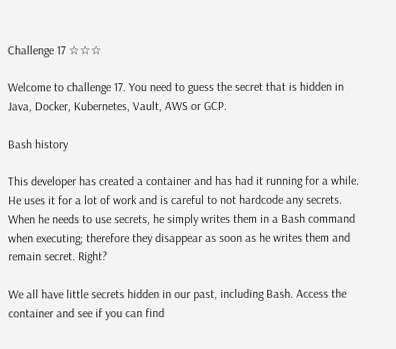Challenge 17 ☆☆☆

Welcome to challenge 17. You need to guess the secret that is hidden in Java, Docker, Kubernetes, Vault, AWS or GCP.

Bash history

This developer has created a container and has had it running for a while. He uses it for a lot of work and is careful to not hardcode any secrets. When he needs to use secrets, he simply writes them in a Bash command when executing; therefore they disappear as soon as he writes them and remain secret. Right?

We all have little secrets hidden in our past, including Bash. Access the container and see if you can find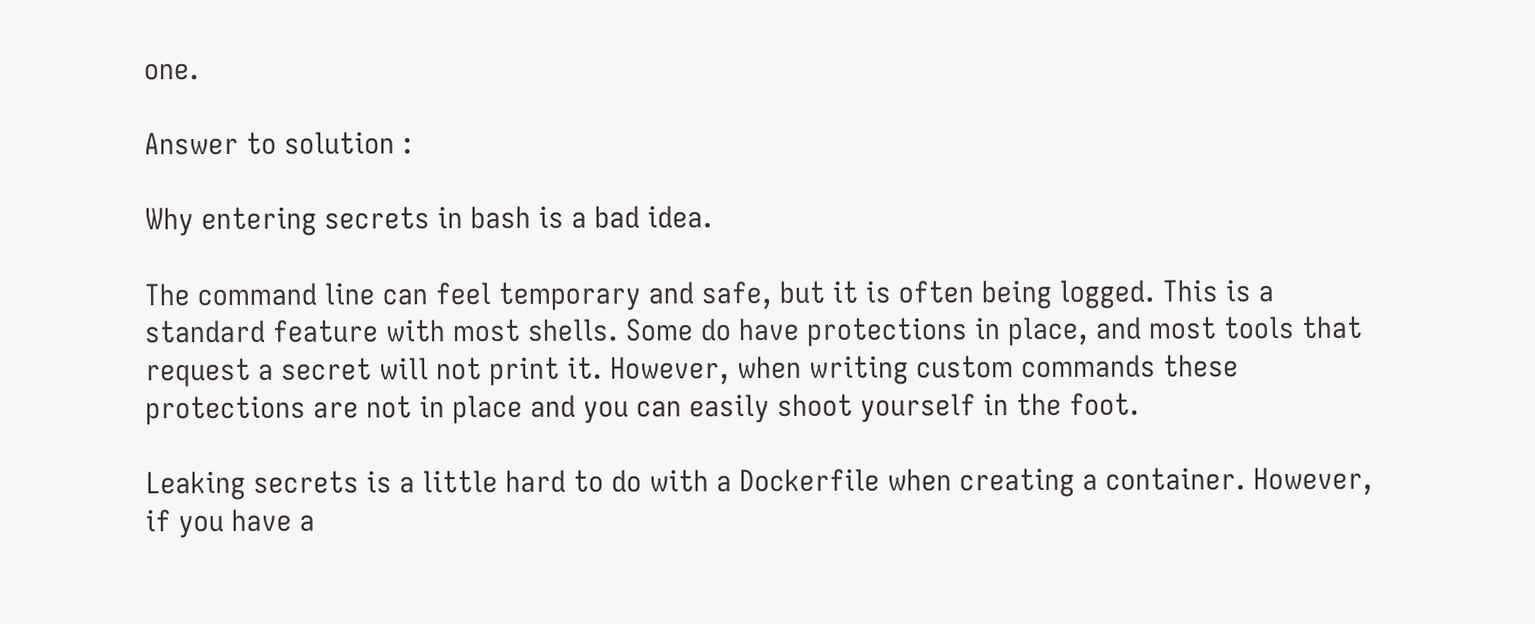one.

Answer to solution :

Why entering secrets in bash is a bad idea.

The command line can feel temporary and safe, but it is often being logged. This is a standard feature with most shells. Some do have protections in place, and most tools that request a secret will not print it. However, when writing custom commands these protections are not in place and you can easily shoot yourself in the foot.

Leaking secrets is a little hard to do with a Dockerfile when creating a container. However, if you have a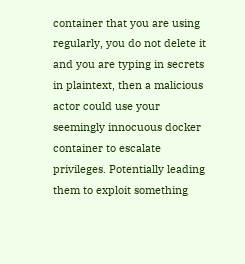container that you are using regularly, you do not delete it and you are typing in secrets in plaintext, then a malicious actor could use your seemingly innocuous docker container to escalate privileges. Potentially leading them to exploit something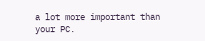a lot more important than your PC.